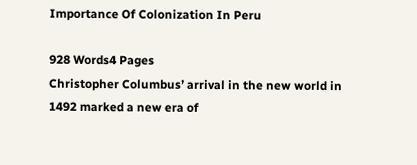Importance Of Colonization In Peru

928 Words4 Pages
Christopher Columbus’ arrival in the new world in 1492 marked a new era of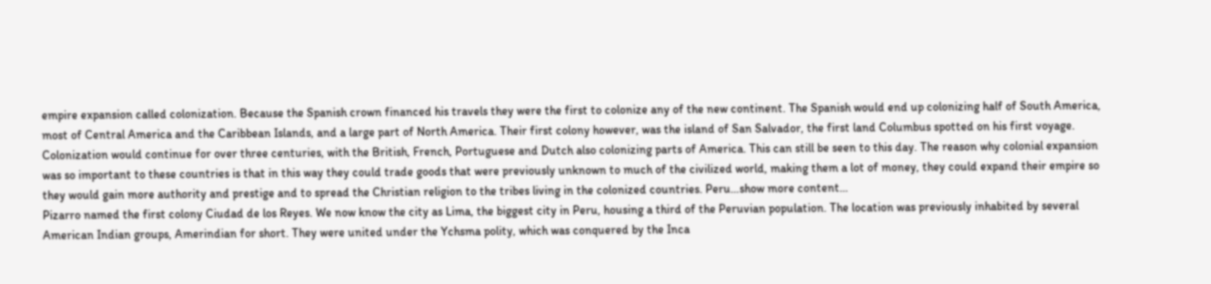empire expansion called colonization. Because the Spanish crown financed his travels they were the first to colonize any of the new continent. The Spanish would end up colonizing half of South America, most of Central America and the Caribbean Islands, and a large part of North America. Their first colony however, was the island of San Salvador, the first land Columbus spotted on his first voyage. Colonization would continue for over three centuries, with the British, French, Portuguese and Dutch also colonizing parts of America. This can still be seen to this day. The reason why colonial expansion was so important to these countries is that in this way they could trade goods that were previously unknown to much of the civilized world, making them a lot of money, they could expand their empire so they would gain more authority and prestige and to spread the Christian religion to the tribes living in the colonized countries. Peru…show more content…
Pizarro named the first colony Ciudad de los Reyes. We now know the city as Lima, the biggest city in Peru, housing a third of the Peruvian population. The location was previously inhabited by several American Indian groups, Amerindian for short. They were united under the Ychsma polity, which was conquered by the Inca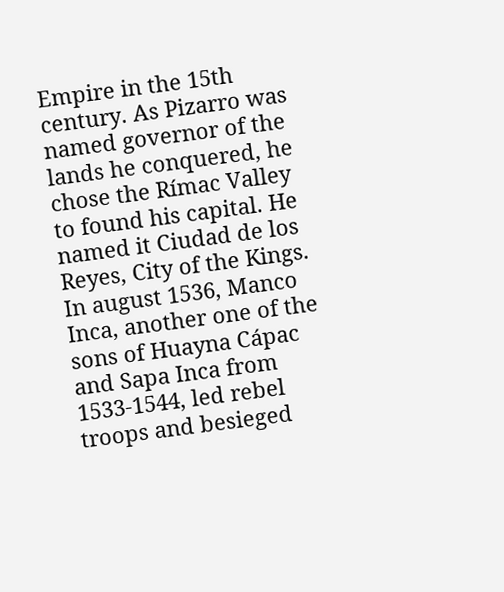Empire in the 15th century. As Pizarro was named governor of the lands he conquered, he chose the Rímac Valley to found his capital. He named it Ciudad de los Reyes, City of the Kings. In august 1536, Manco Inca, another one of the sons of Huayna Cápac and Sapa Inca from 1533-1544, led rebel troops and besieged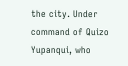the city. Under command of Quizo Yupanqui, who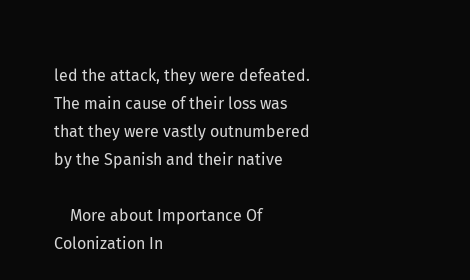led the attack, they were defeated. The main cause of their loss was that they were vastly outnumbered by the Spanish and their native

    More about Importance Of Colonization In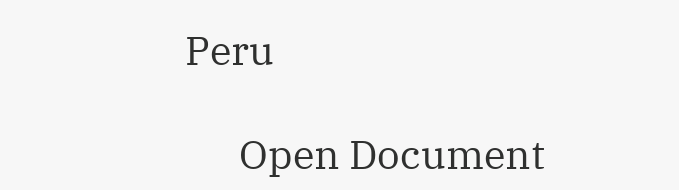Peru

      Open Document